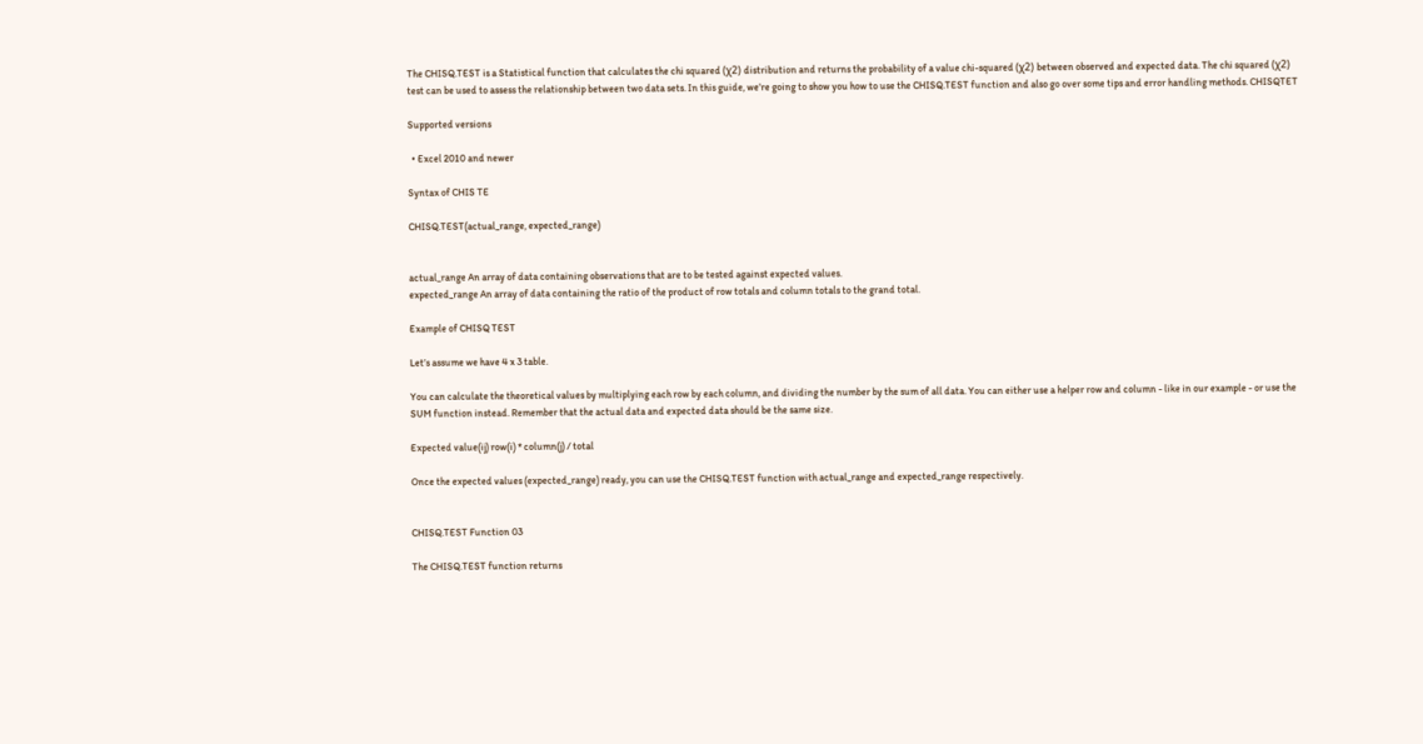The CHISQ.TEST is a Statistical function that calculates the chi squared (χ2) distribution and returns the probability of a value chi-squared (χ2) between observed and expected data. The chi squared (χ2) test can be used to assess the relationship between two data sets. In this guide, we’re going to show you how to use the CHISQ.TEST function and also go over some tips and error handling methods. CHISQTET

Supported versions

  • Excel 2010 and newer

Syntax of CHIS TE

CHISQ.TEST(actual_range, expected_range)


actual_range An array of data containing observations that are to be tested against expected values.
expected_range An array of data containing the ratio of the product of row totals and column totals to the grand total.

Example of CHISQ TEST

Let’s assume we have 4 x 3 table.

You can calculate the theoretical values by multiplying each row by each column, and dividing the number by the sum of all data. You can either use a helper row and column - like in our example - or use the SUM function instead. Remember that the actual data and expected data should be the same size.

Expected value(ij) row(i) * column(j) / total

Once the expected values (expected_range) ready, you can use the CHISQ.TEST function with actual_range and expected_range respectively.


CHISQ.TEST Function 03

The CHISQ.TEST function returns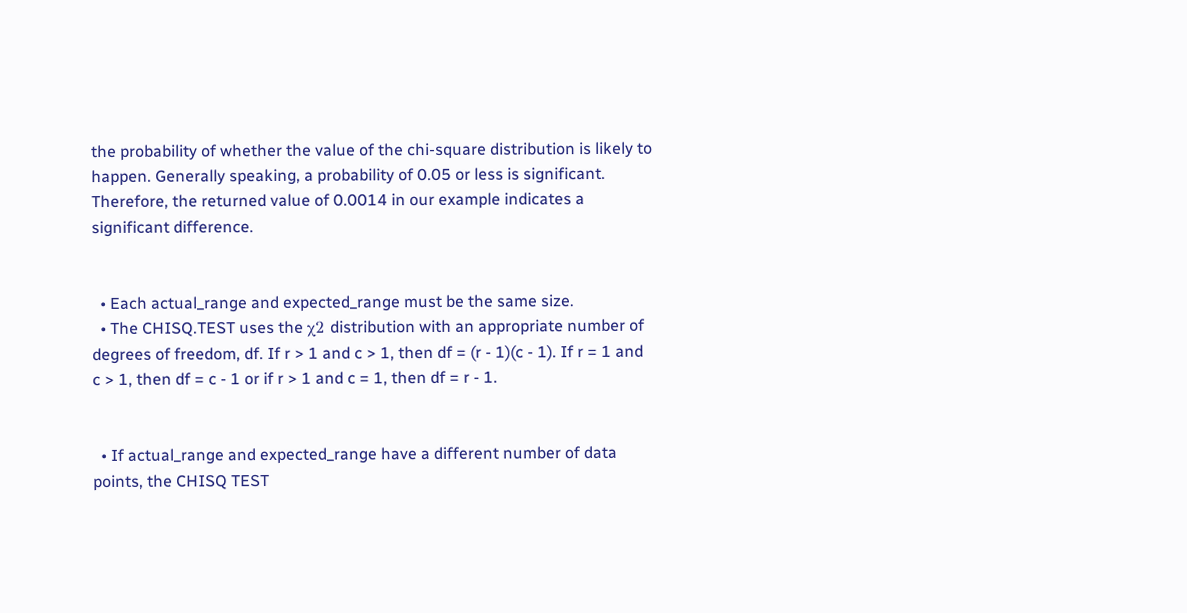the probability of whether the value of the chi-square distribution is likely to happen. Generally speaking, a probability of 0.05 or less is significant. Therefore, the returned value of 0.0014 in our example indicates a significant difference.


  • Each actual_range and expected_range must be the same size.
  • The CHISQ.TEST uses the χ2 distribution with an appropriate number of degrees of freedom, df. If r > 1 and c > 1, then df = (r - 1)(c - 1). If r = 1 and c > 1, then df = c - 1 or if r > 1 and c = 1, then df = r - 1.


  • If actual_range and expected_range have a different number of data points, the CHISQ TEST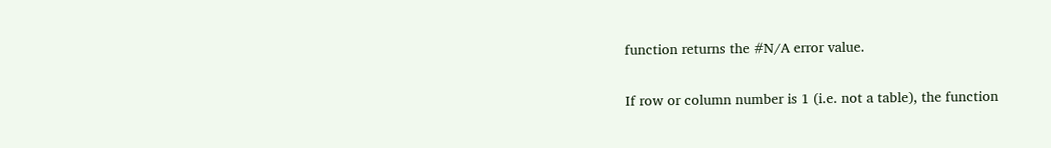function returns the #N/A error value.

If row or column number is 1 (i.e. not a table), the function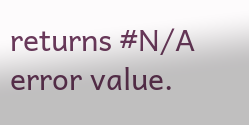returns #N/A error value.